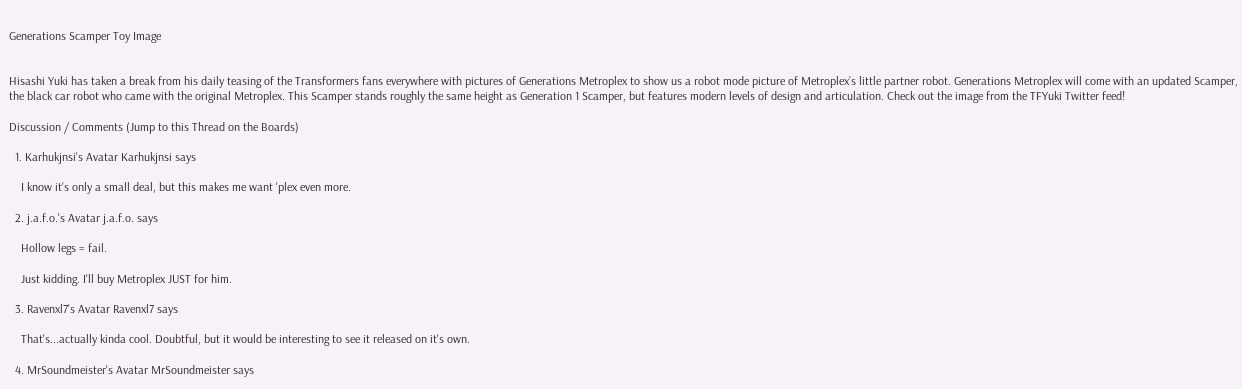Generations Scamper Toy Image


Hisashi Yuki has taken a break from his daily teasing of the Transformers fans everywhere with pictures of Generations Metroplex to show us a robot mode picture of Metroplex’s little partner robot. Generations Metroplex will come with an updated Scamper, the black car robot who came with the original Metroplex. This Scamper stands roughly the same height as Generation 1 Scamper, but features modern levels of design and articulation. Check out the image from the TFYuki Twitter feed!

Discussion / Comments (Jump to this Thread on the Boards)

  1. Karhukjnsi's Avatar Karhukjnsi says

    I know it's only a small deal, but this makes me want 'plex even more.

  2. j.a.f.o.'s Avatar j.a.f.o. says

    Hollow legs = fail.

    Just kidding. I'll buy Metroplex JUST for him.

  3. Ravenxl7's Avatar Ravenxl7 says

    That's...actually kinda cool. Doubtful, but it would be interesting to see it released on it's own.

  4. MrSoundmeister's Avatar MrSoundmeister says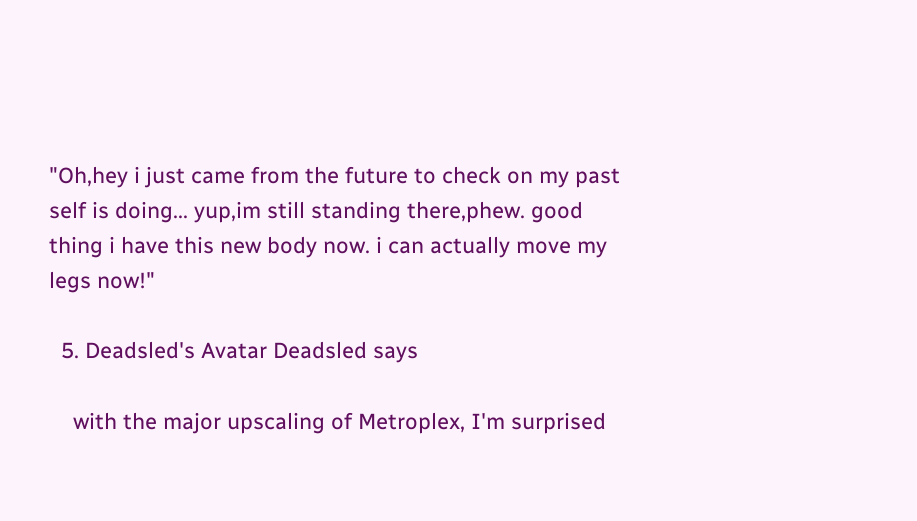"Oh,hey i just came from the future to check on my past self is doing... yup,im still standing there,phew. good thing i have this new body now. i can actually move my legs now!"

  5. Deadsled's Avatar Deadsled says

    with the major upscaling of Metroplex, I'm surprised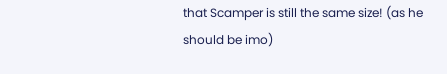that Scamper is still the same size! (as he should be imo)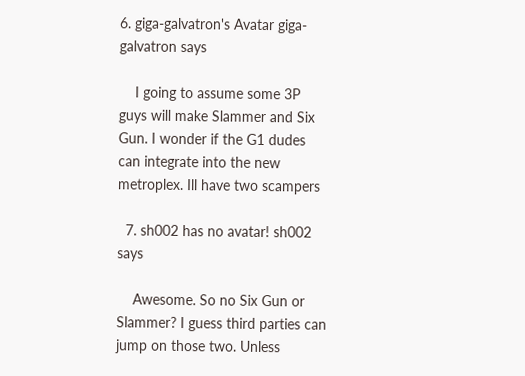6. giga-galvatron's Avatar giga-galvatron says

    I going to assume some 3P guys will make Slammer and Six Gun. I wonder if the G1 dudes can integrate into the new metroplex. Ill have two scampers

  7. sh002 has no avatar! sh002 says

    Awesome. So no Six Gun or Slammer? I guess third parties can jump on those two. Unless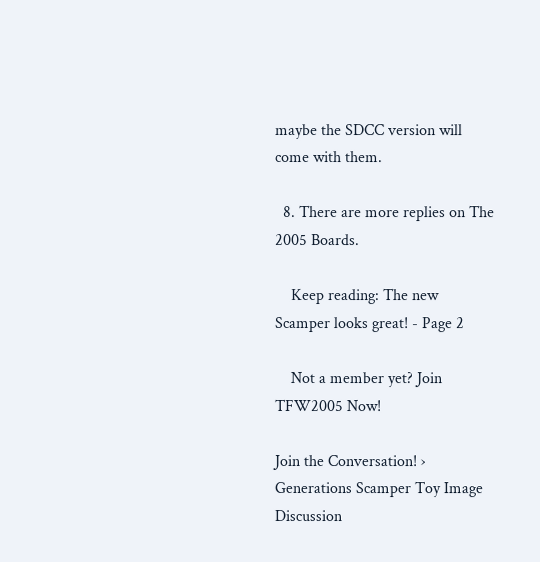maybe the SDCC version will come with them.

  8. There are more replies on The 2005 Boards.

    Keep reading: The new Scamper looks great! - Page 2

    Not a member yet? Join TFW2005 Now!

Join the Conversation! › Generations Scamper Toy Image Discussion